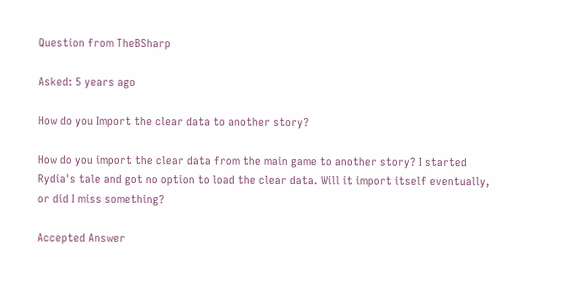Question from TheBSharp

Asked: 5 years ago

How do you Import the clear data to another story?

How do you import the clear data from the main game to another story? I started Rydia's tale and got no option to load the clear data. Will it import itself eventually, or did I miss something?

Accepted Answer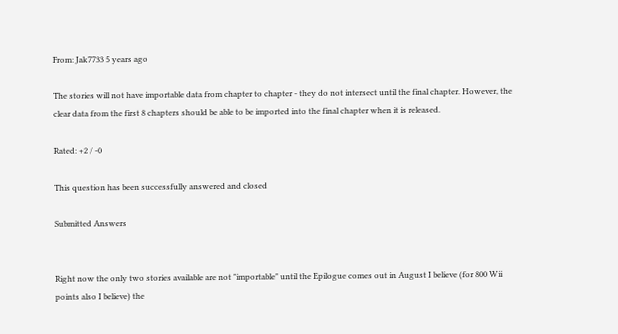From: Jak7733 5 years ago

The stories will not have importable data from chapter to chapter - they do not intersect until the final chapter. However, the clear data from the first 8 chapters should be able to be imported into the final chapter when it is released.

Rated: +2 / -0

This question has been successfully answered and closed

Submitted Answers


Right now the only two stories available are not "importable" until the Epilogue comes out in August I believe (for 800 Wii points also I believe) the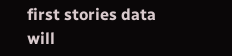first stories data will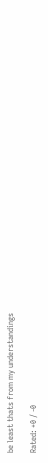be least thats from my understandings

Rated: +0 / -0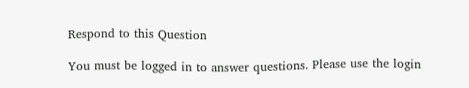Respond to this Question

You must be logged in to answer questions. Please use the login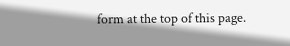form at the top of this page.